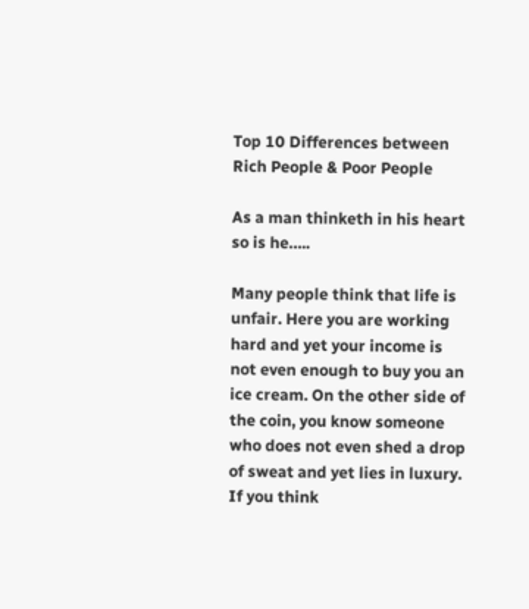Top 10 Differences between Rich People & Poor People

As a man thinketh in his heart so is he…..

Many people think that life is unfair. Here you are working hard and yet your income is not even enough to buy you an ice cream. On the other side of the coin, you know someone who does not even shed a drop of sweat and yet lies in luxury. If you think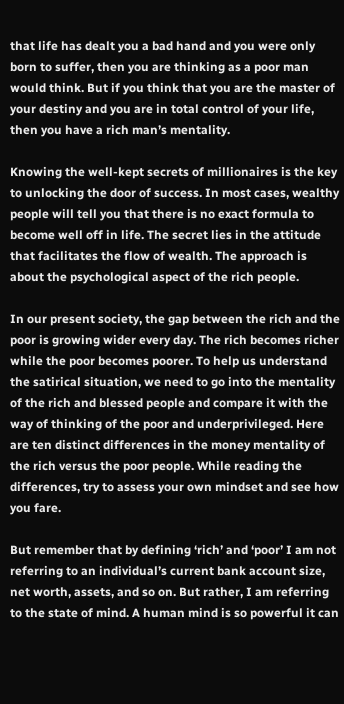that life has dealt you a bad hand and you were only born to suffer, then you are thinking as a poor man would think. But if you think that you are the master of your destiny and you are in total control of your life, then you have a rich man’s mentality.

Knowing the well-kept secrets of millionaires is the key to unlocking the door of success. In most cases, wealthy people will tell you that there is no exact formula to become well off in life. The secret lies in the attitude that facilitates the flow of wealth. The approach is about the psychological aspect of the rich people.

In our present society, the gap between the rich and the poor is growing wider every day. The rich becomes richer while the poor becomes poorer. To help us understand the satirical situation, we need to go into the mentality of the rich and blessed people and compare it with the way of thinking of the poor and underprivileged. Here are ten distinct differences in the money mentality of the rich versus the poor people. While reading the differences, try to assess your own mindset and see how you fare.

But remember that by defining ‘rich’ and ‘poor’ I am not referring to an individual’s current bank account size, net worth, assets, and so on. But rather, I am referring to the state of mind. A human mind is so powerful it can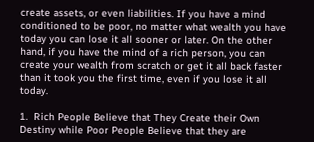create assets, or even liabilities. If you have a mind conditioned to be poor, no matter what wealth you have today you can lose it all sooner or later. On the other hand, if you have the mind of a rich person, you can create your wealth from scratch or get it all back faster than it took you the first time, even if you lose it all today.

1.  Rich People Believe that They Create their Own Destiny while Poor People Believe that they are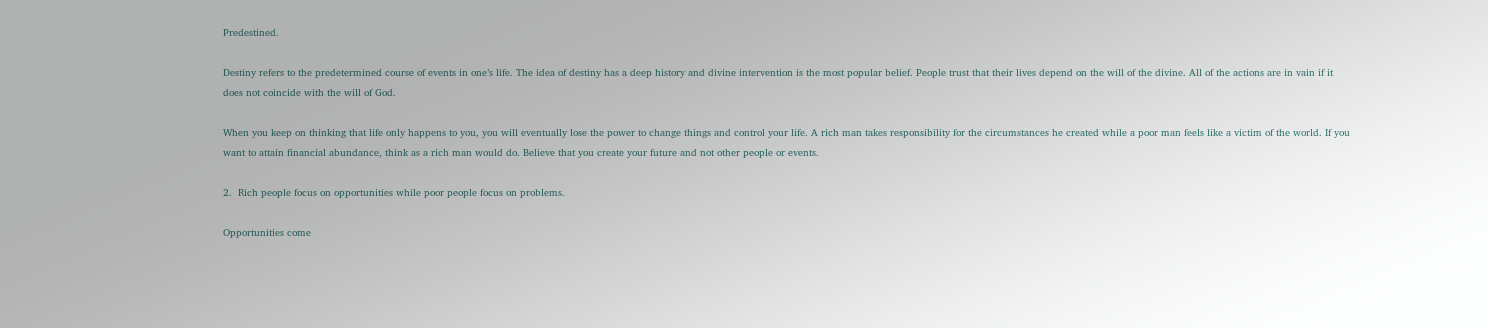Predestined.

Destiny refers to the predetermined course of events in one’s life. The idea of destiny has a deep history and divine intervention is the most popular belief. People trust that their lives depend on the will of the divine. All of the actions are in vain if it does not coincide with the will of God.

When you keep on thinking that life only happens to you, you will eventually lose the power to change things and control your life. A rich man takes responsibility for the circumstances he created while a poor man feels like a victim of the world. If you want to attain financial abundance, think as a rich man would do. Believe that you create your future and not other people or events.

2.  Rich people focus on opportunities while poor people focus on problems.

Opportunities come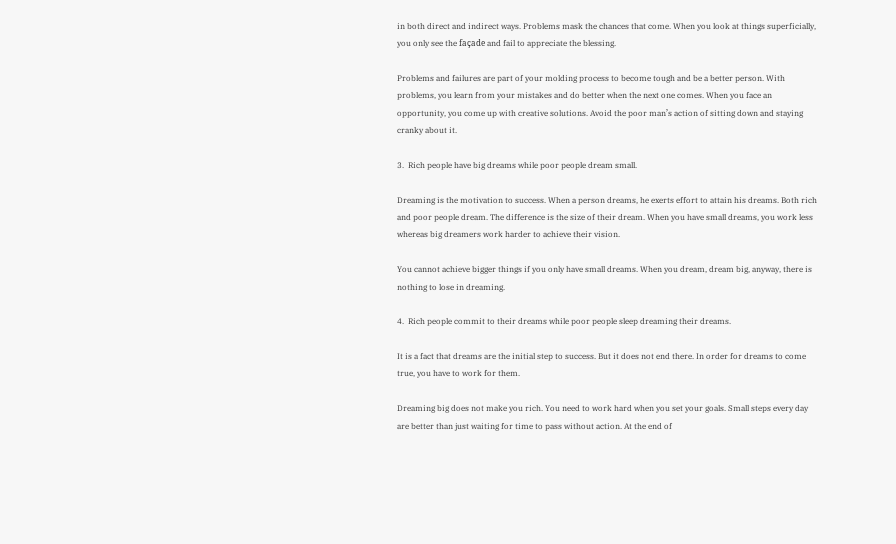in both direct and indirect ways. Problems mask the chances that come. When you look at things superficially, you only see the façade and fail to appreciate the blessing.

Problems and failures are part of your molding process to become tough and be a better person. With problems, you learn from your mistakes and do better when the next one comes. When you face an opportunity, you come up with creative solutions. Avoid the poor man’s action of sitting down and staying cranky about it.

3.  Rich people have big dreams while poor people dream small.

Dreaming is the motivation to success. When a person dreams, he exerts effort to attain his dreams. Both rich and poor people dream. The difference is the size of their dream. When you have small dreams, you work less whereas big dreamers work harder to achieve their vision.

You cannot achieve bigger things if you only have small dreams. When you dream, dream big, anyway, there is nothing to lose in dreaming.

4.  Rich people commit to their dreams while poor people sleep dreaming their dreams.

It is a fact that dreams are the initial step to success. But it does not end there. In order for dreams to come true, you have to work for them.

Dreaming big does not make you rich. You need to work hard when you set your goals. Small steps every day are better than just waiting for time to pass without action. At the end of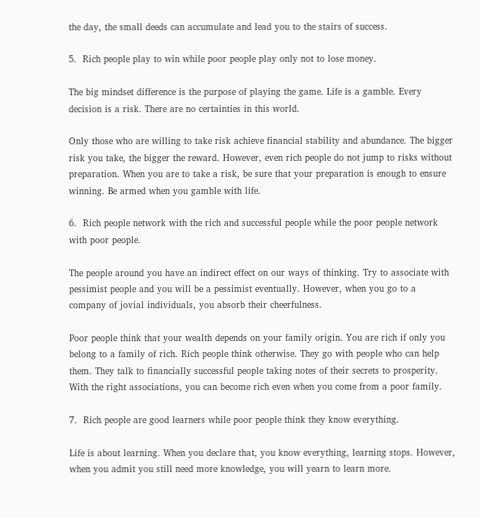the day, the small deeds can accumulate and lead you to the stairs of success.

5.  Rich people play to win while poor people play only not to lose money.

The big mindset difference is the purpose of playing the game. Life is a gamble. Every decision is a risk. There are no certainties in this world.

Only those who are willing to take risk achieve financial stability and abundance. The bigger risk you take, the bigger the reward. However, even rich people do not jump to risks without preparation. When you are to take a risk, be sure that your preparation is enough to ensure winning. Be armed when you gamble with life.

6.  Rich people network with the rich and successful people while the poor people network with poor people.

The people around you have an indirect effect on our ways of thinking. Try to associate with pessimist people and you will be a pessimist eventually. However, when you go to a company of jovial individuals, you absorb their cheerfulness.

Poor people think that your wealth depends on your family origin. You are rich if only you belong to a family of rich. Rich people think otherwise. They go with people who can help them. They talk to financially successful people taking notes of their secrets to prosperity. With the right associations, you can become rich even when you come from a poor family.

7.  Rich people are good learners while poor people think they know everything.

Life is about learning. When you declare that, you know everything, learning stops. However, when you admit you still need more knowledge, you will yearn to learn more.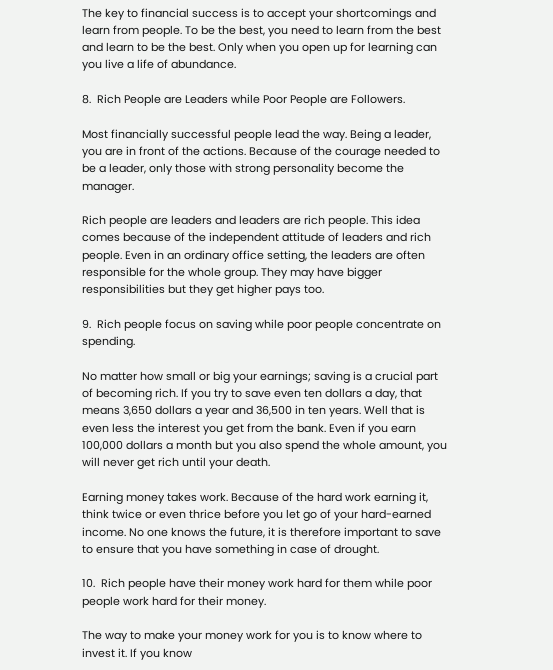The key to financial success is to accept your shortcomings and learn from people. To be the best, you need to learn from the best and learn to be the best. Only when you open up for learning can you live a life of abundance.

8.  Rich People are Leaders while Poor People are Followers.

Most financially successful people lead the way. Being a leader, you are in front of the actions. Because of the courage needed to be a leader, only those with strong personality become the manager.

Rich people are leaders and leaders are rich people. This idea comes because of the independent attitude of leaders and rich people. Even in an ordinary office setting, the leaders are often responsible for the whole group. They may have bigger responsibilities but they get higher pays too.

9.  Rich people focus on saving while poor people concentrate on spending.

No matter how small or big your earnings; saving is a crucial part of becoming rich. If you try to save even ten dollars a day, that means 3,650 dollars a year and 36,500 in ten years. Well that is even less the interest you get from the bank. Even if you earn 100,000 dollars a month but you also spend the whole amount, you will never get rich until your death.

Earning money takes work. Because of the hard work earning it, think twice or even thrice before you let go of your hard-earned income. No one knows the future, it is therefore important to save to ensure that you have something in case of drought.

10.  Rich people have their money work hard for them while poor people work hard for their money.

The way to make your money work for you is to know where to invest it. If you know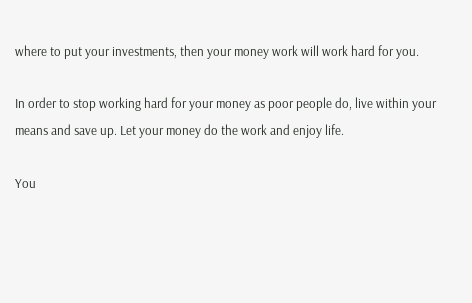where to put your investments, then your money work will work hard for you.

In order to stop working hard for your money as poor people do, live within your means and save up. Let your money do the work and enjoy life.

You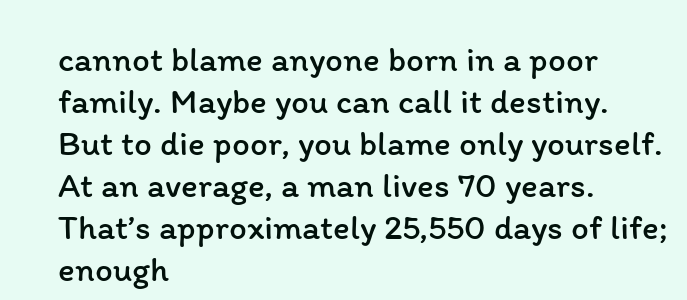cannot blame anyone born in a poor family. Maybe you can call it destiny. But to die poor, you blame only yourself. At an average, a man lives 70 years. That’s approximately 25,550 days of life; enough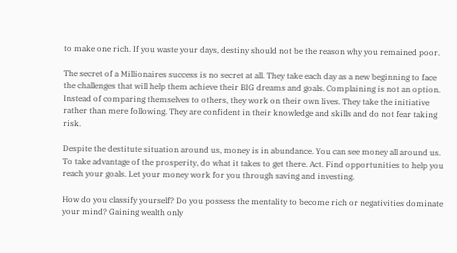to make one rich. If you waste your days, destiny should not be the reason why you remained poor.

The secret of a Millionaires success is no secret at all. They take each day as a new beginning to face the challenges that will help them achieve their BIG dreams and goals. Complaining is not an option. Instead of comparing themselves to others, they work on their own lives. They take the initiative rather than mere following. They are confident in their knowledge and skills and do not fear taking risk.

Despite the destitute situation around us, money is in abundance. You can see money all around us. To take advantage of the prosperity, do what it takes to get there. Act. Find opportunities to help you reach your goals. Let your money work for you through saving and investing.

How do you classify yourself? Do you possess the mentality to become rich or negativities dominate your mind? Gaining wealth only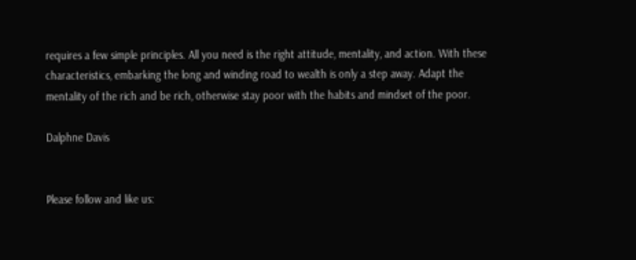requires a few simple principles. All you need is the right attitude, mentality, and action. With these characteristics, embarking the long and winding road to wealth is only a step away. Adapt the mentality of the rich and be rich, otherwise stay poor with the habits and mindset of the poor.

Dalphne Davis


Please follow and like us: